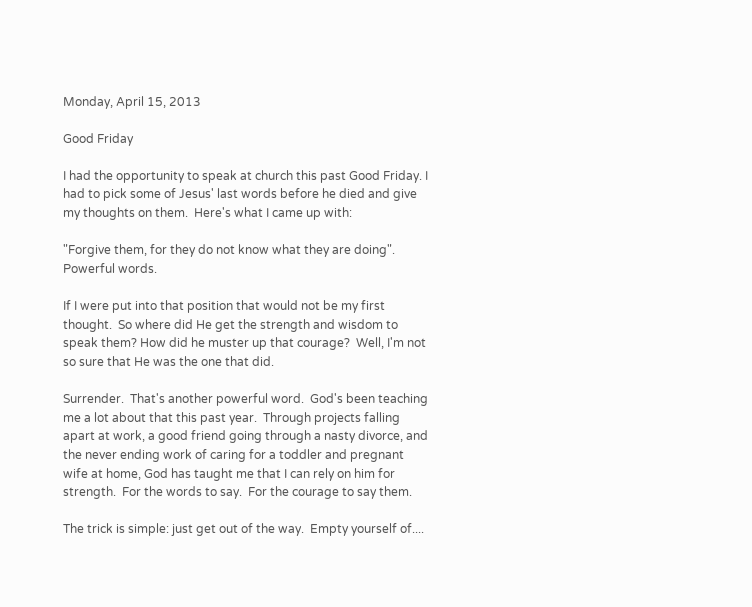Monday, April 15, 2013

Good Friday

I had the opportunity to speak at church this past Good Friday. I had to pick some of Jesus' last words before he died and give my thoughts on them.  Here's what I came up with:

"Forgive them, for they do not know what they are doing".  Powerful words.

If I were put into that position that would not be my first thought.  So where did He get the strength and wisdom to speak them? How did he muster up that courage?  Well, I'm not so sure that He was the one that did.

Surrender.  That's another powerful word.  God's been teaching me a lot about that this past year.  Through projects falling apart at work, a good friend going through a nasty divorce, and the never ending work of caring for a toddler and pregnant wife at home, God has taught me that I can rely on him for strength.  For the words to say.  For the courage to say them.

The trick is simple: just get out of the way.  Empty yourself of....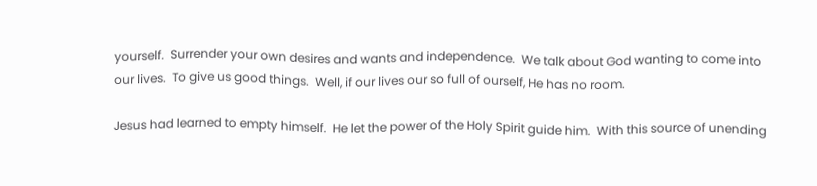yourself.  Surrender your own desires and wants and independence.  We talk about God wanting to come into our lives.  To give us good things.  Well, if our lives our so full of ourself, He has no room.

Jesus had learned to empty himself.  He let the power of the Holy Spirit guide him.  With this source of unending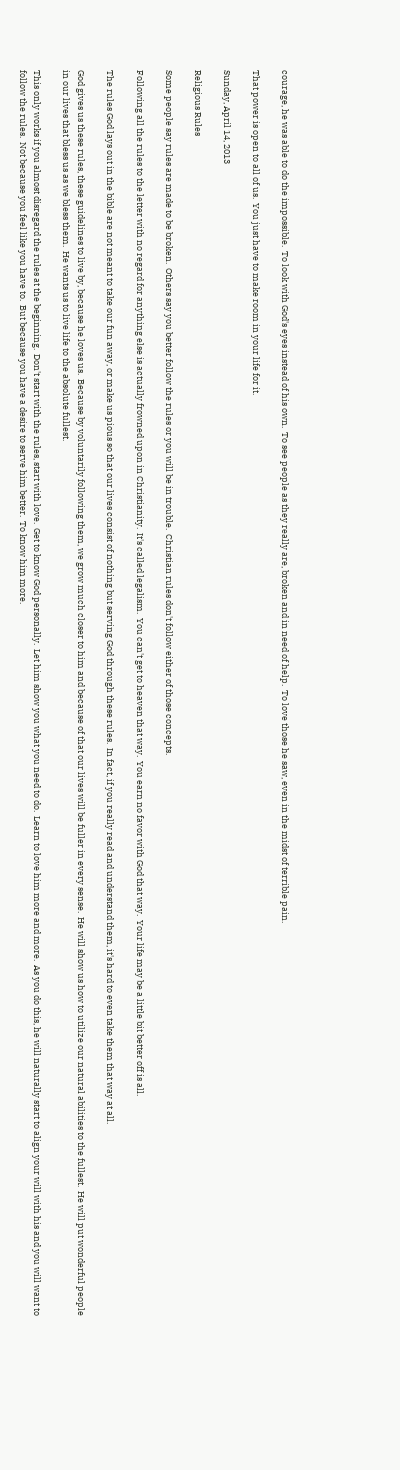courage, he was able to do the impossible.  To look with God's eyes instead of his own.  To see people as they really are, broken and in need of help.  To love those he saw, even in the midst of terrible pain.

That power is open to all of us.  You just have to make room in your life for it.

Sunday, April 14, 2013

Religious Rules

Some people say rules are made to be broken.  Others say you better follow the rules or you will be in trouble.  Christian rules don't follow either of those concepts.

Following all the rules to the letter with no regard for anything else is actually frowned upon in Christianity.  It's called legalism.  You can't get to heaven that way.  You earn no favor with God that way.  Your life may be a little bit better off is all.

The rules God lays out in the bible are not meant to take our fun away, or make us pious so that our lives consist of nothing but serving God through these rules.  In fact, if you really read and understand them, it's hard to even take them that way at all.

God gives us these rules, these guidelines to live by, because he loves us.  Because by voluntarily following them, we grow much closer to him and because of that our lives will be fuller in every sense.  He will show us how to utilize our natural abilities to the fullest.  He will put wonderful people in our lives that bless us as we bless them.  He wants us to live life to the absolute fullest.

This only works if you almost disregard the rules at the beginning.  Don't start with the rules, start with love.  Get to know God personally.  Let him show you what you need to do.  Learn to love him more and more.  As you do this, he will naturally start to align your will with his and you will want to follow the rules.  Not because you feel like you have to.  But because you have a desire to serve him better.  To know him more.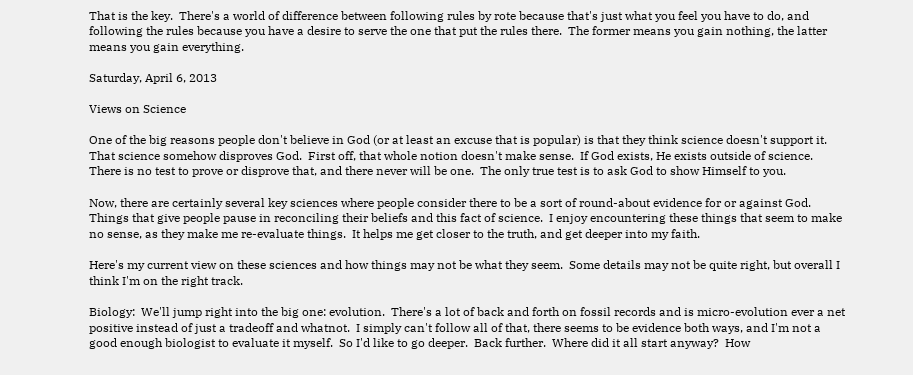That is the key.  There's a world of difference between following rules by rote because that's just what you feel you have to do, and following the rules because you have a desire to serve the one that put the rules there.  The former means you gain nothing, the latter means you gain everything.

Saturday, April 6, 2013

Views on Science

One of the big reasons people don't believe in God (or at least an excuse that is popular) is that they think science doesn't support it.  That science somehow disproves God.  First off, that whole notion doesn't make sense.  If God exists, He exists outside of science.  There is no test to prove or disprove that, and there never will be one.  The only true test is to ask God to show Himself to you.

Now, there are certainly several key sciences where people consider there to be a sort of round-about evidence for or against God.  Things that give people pause in reconciling their beliefs and this fact of science.  I enjoy encountering these things that seem to make no sense, as they make me re-evaluate things.  It helps me get closer to the truth, and get deeper into my faith.

Here's my current view on these sciences and how things may not be what they seem.  Some details may not be quite right, but overall I think I'm on the right track.

Biology:  We'll jump right into the big one: evolution.  There's a lot of back and forth on fossil records and is micro-evolution ever a net positive instead of just a tradeoff and whatnot.  I simply can't follow all of that, there seems to be evidence both ways, and I'm not a good enough biologist to evaluate it myself.  So I'd like to go deeper.  Back further.  Where did it all start anyway?  How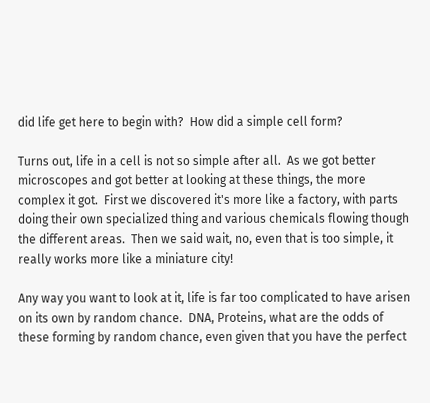did life get here to begin with?  How did a simple cell form?

Turns out, life in a cell is not so simple after all.  As we got better microscopes and got better at looking at these things, the more complex it got.  First we discovered it's more like a factory, with parts doing their own specialized thing and various chemicals flowing though the different areas.  Then we said wait, no, even that is too simple, it really works more like a miniature city!

Any way you want to look at it, life is far too complicated to have arisen on its own by random chance.  DNA, Proteins, what are the odds of these forming by random chance, even given that you have the perfect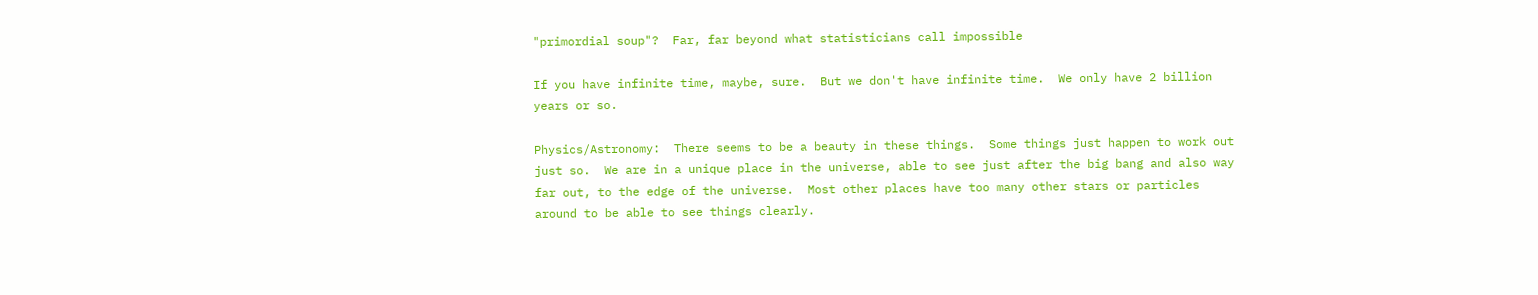"primordial soup"?  Far, far beyond what statisticians call impossible

If you have infinite time, maybe, sure.  But we don't have infinite time.  We only have 2 billion years or so.

Physics/Astronomy:  There seems to be a beauty in these things.  Some things just happen to work out just so.  We are in a unique place in the universe, able to see just after the big bang and also way far out, to the edge of the universe.  Most other places have too many other stars or particles around to be able to see things clearly.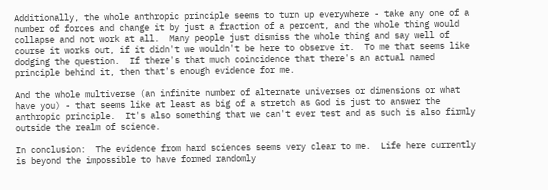Additionally, the whole anthropic principle seems to turn up everywhere - take any one of a number of forces and change it by just a fraction of a percent, and the whole thing would collapse and not work at all.  Many people just dismiss the whole thing and say well of course it works out, if it didn't we wouldn't be here to observe it.  To me that seems like dodging the question.  If there's that much coincidence that there's an actual named principle behind it, then that's enough evidence for me.

And the whole multiverse (an infinite number of alternate universes or dimensions or what have you) - that seems like at least as big of a stretch as God is just to answer the anthropic principle.  It's also something that we can't ever test and as such is also firmly outside the realm of science.

In conclusion:  The evidence from hard sciences seems very clear to me.  Life here currently is beyond the impossible to have formed randomly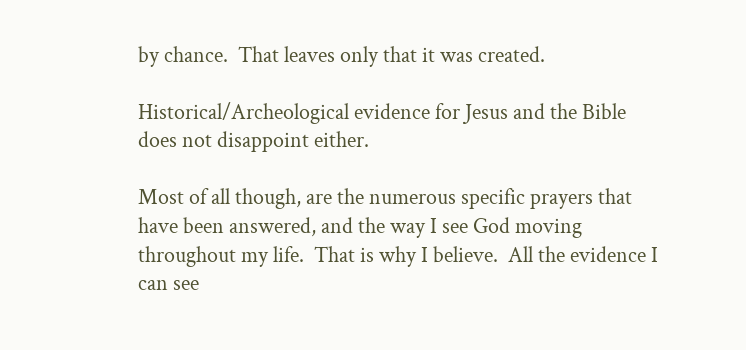by chance.  That leaves only that it was created.

Historical/Archeological evidence for Jesus and the Bible does not disappoint either.

Most of all though, are the numerous specific prayers that have been answered, and the way I see God moving throughout my life.  That is why I believe.  All the evidence I can see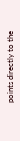points directly to the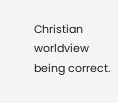Christian worldview being correct.